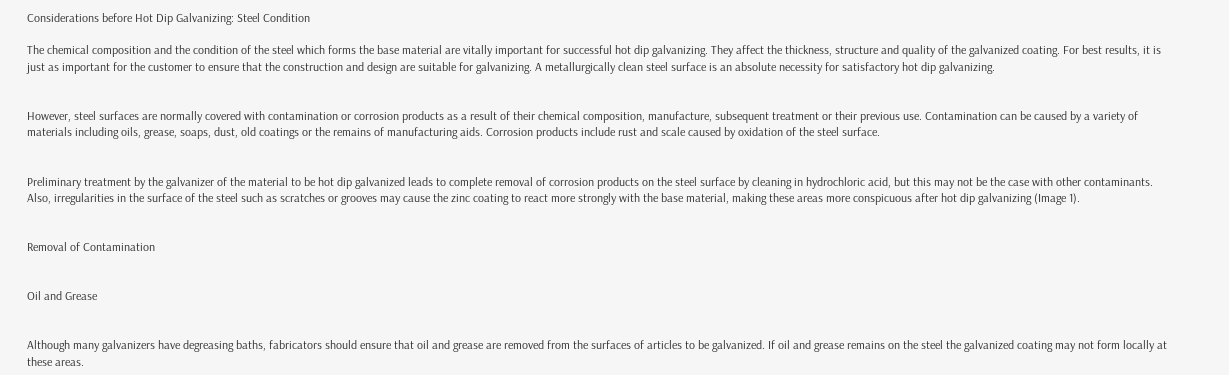Considerations before Hot Dip Galvanizing: Steel Condition

The chemical composition and the condition of the steel which forms the base material are vitally important for successful hot dip galvanizing. They affect the thickness, structure and quality of the galvanized coating. For best results, it is just as important for the customer to ensure that the construction and design are suitable for galvanizing. A metallurgically clean steel surface is an absolute necessity for satisfactory hot dip galvanizing.


However, steel surfaces are normally covered with contamination or corrosion products as a result of their chemical composition, manufacture, subsequent treatment or their previous use. Contamination can be caused by a variety of materials including oils, grease, soaps, dust, old coatings or the remains of manufacturing aids. Corrosion products include rust and scale caused by oxidation of the steel surface.


Preliminary treatment by the galvanizer of the material to be hot dip galvanized leads to complete removal of corrosion products on the steel surface by cleaning in hydrochloric acid, but this may not be the case with other contaminants. Also, irregularities in the surface of the steel such as scratches or grooves may cause the zinc coating to react more strongly with the base material, making these areas more conspicuous after hot dip galvanizing (Image 1).


Removal of Contamination


Oil and Grease


Although many galvanizers have degreasing baths, fabricators should ensure that oil and grease are removed from the surfaces of articles to be galvanized. If oil and grease remains on the steel the galvanized coating may not form locally at these areas.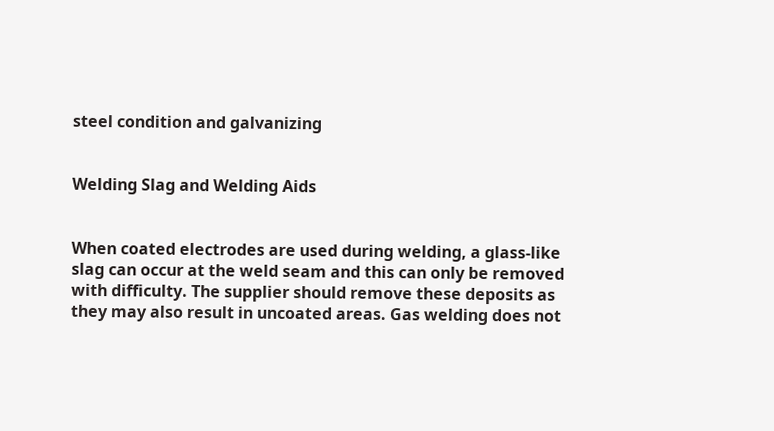steel condition and galvanizing


Welding Slag and Welding Aids


When coated electrodes are used during welding, a glass-like slag can occur at the weld seam and this can only be removed with difficulty. The supplier should remove these deposits as they may also result in uncoated areas. Gas welding does not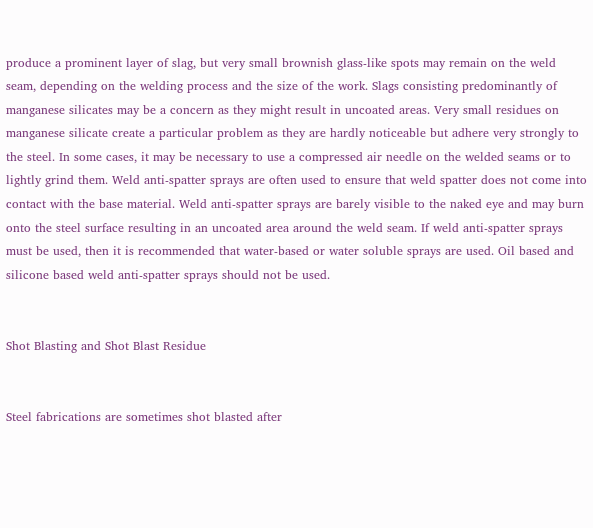produce a prominent layer of slag, but very small brownish glass-like spots may remain on the weld seam, depending on the welding process and the size of the work. Slags consisting predominantly of manganese silicates may be a concern as they might result in uncoated areas. Very small residues on manganese silicate create a particular problem as they are hardly noticeable but adhere very strongly to the steel. In some cases, it may be necessary to use a compressed air needle on the welded seams or to lightly grind them. Weld anti-spatter sprays are often used to ensure that weld spatter does not come into contact with the base material. Weld anti-spatter sprays are barely visible to the naked eye and may burn onto the steel surface resulting in an uncoated area around the weld seam. If weld anti-spatter sprays must be used, then it is recommended that water-based or water soluble sprays are used. Oil based and silicone based weld anti-spatter sprays should not be used.


Shot Blasting and Shot Blast Residue


Steel fabrications are sometimes shot blasted after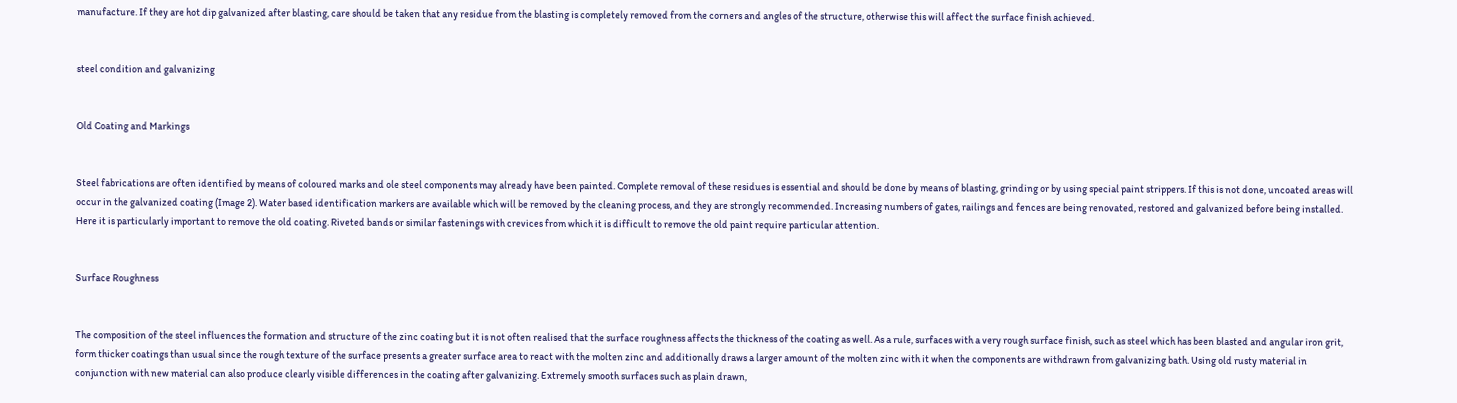manufacture. If they are hot dip galvanized after blasting, care should be taken that any residue from the blasting is completely removed from the corners and angles of the structure, otherwise this will affect the surface finish achieved.


steel condition and galvanizing


Old Coating and Markings


Steel fabrications are often identified by means of coloured marks and ole steel components may already have been painted. Complete removal of these residues is essential and should be done by means of blasting, grinding or by using special paint strippers. If this is not done, uncoated areas will occur in the galvanized coating (Image 2). Water based identification markers are available which will be removed by the cleaning process, and they are strongly recommended. Increasing numbers of gates, railings and fences are being renovated, restored and galvanized before being installed. Here it is particularly important to remove the old coating. Riveted bands or similar fastenings with crevices from which it is difficult to remove the old paint require particular attention.


Surface Roughness


The composition of the steel influences the formation and structure of the zinc coating but it is not often realised that the surface roughness affects the thickness of the coating as well. As a rule, surfaces with a very rough surface finish, such as steel which has been blasted and angular iron grit, form thicker coatings than usual since the rough texture of the surface presents a greater surface area to react with the molten zinc and additionally draws a larger amount of the molten zinc with it when the components are withdrawn from galvanizing bath. Using old rusty material in conjunction with new material can also produce clearly visible differences in the coating after galvanizing. Extremely smooth surfaces such as plain drawn,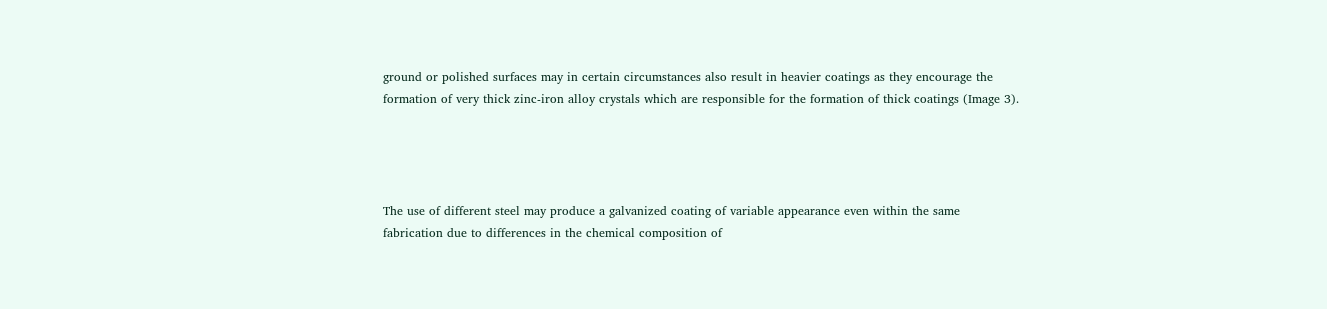ground or polished surfaces may in certain circumstances also result in heavier coatings as they encourage the formation of very thick zinc-iron alloy crystals which are responsible for the formation of thick coatings (Image 3).




The use of different steel may produce a galvanized coating of variable appearance even within the same fabrication due to differences in the chemical composition of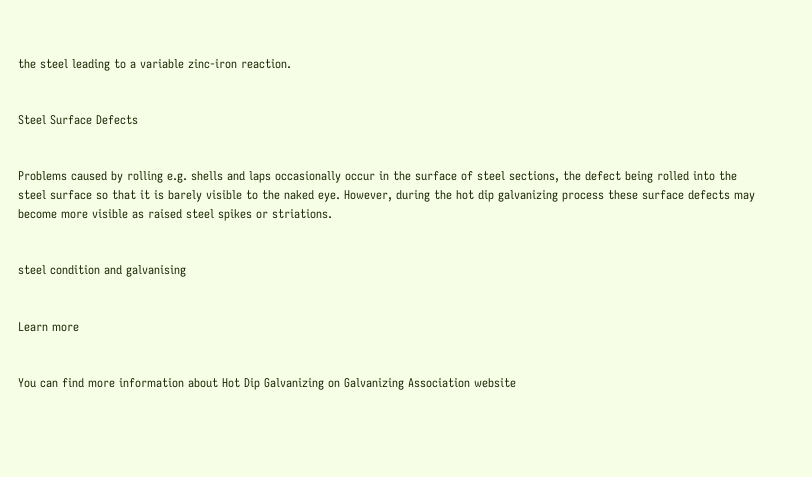the steel leading to a variable zinc-iron reaction.


Steel Surface Defects


Problems caused by rolling e.g. shells and laps occasionally occur in the surface of steel sections, the defect being rolled into the steel surface so that it is barely visible to the naked eye. However, during the hot dip galvanizing process these surface defects may become more visible as raised steel spikes or striations.


steel condition and galvanising


Learn more


You can find more information about Hot Dip Galvanizing on Galvanizing Association website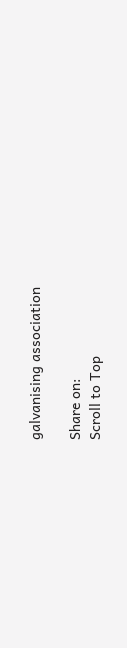galvanising association

Share on:
Scroll to Top